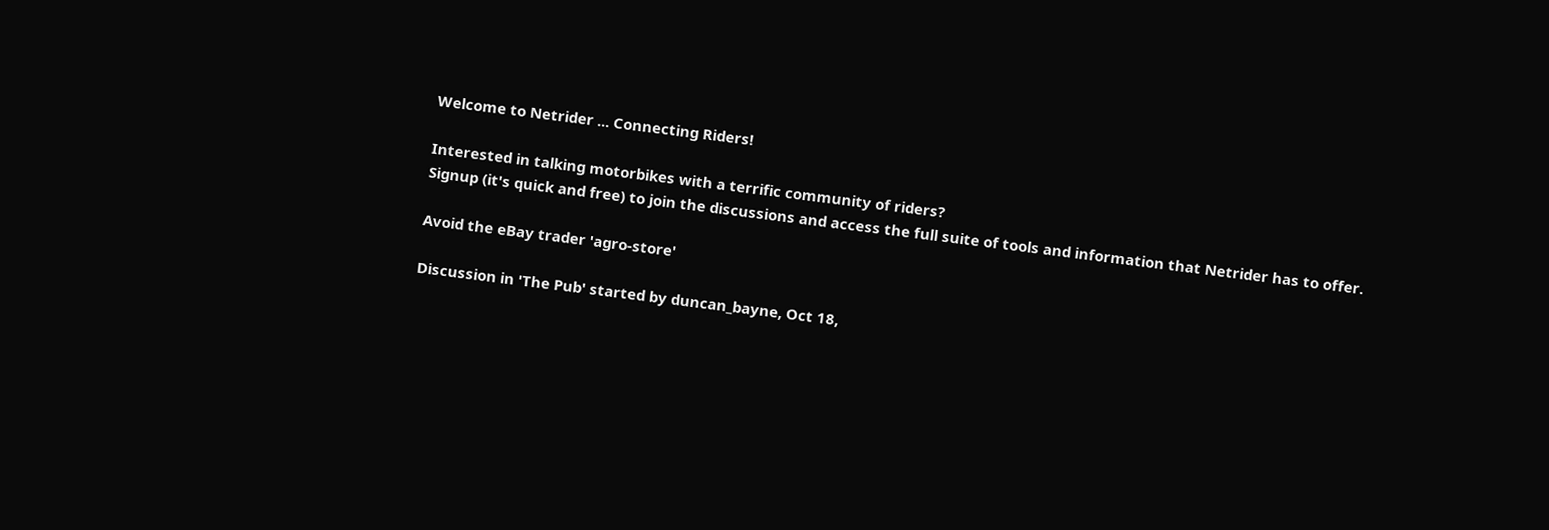Welcome to Netrider ... Connecting Riders!

Interested in talking motorbikes with a terrific community of riders?
Signup (it's quick and free) to join the discussions and access the full suite of tools and information that Netrider has to offer.

Avoid the eBay trader 'agro-store'

Discussion in 'The Pub' started by duncan_bayne, Oct 18,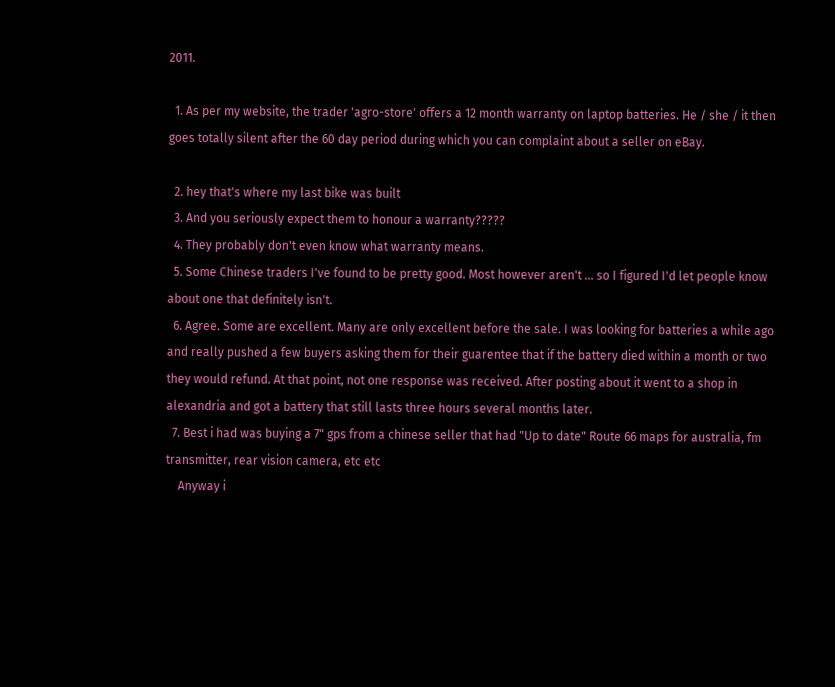2011.

  1. As per my website, the trader 'agro-store' offers a 12 month warranty on laptop batteries. He / she / it then goes totally silent after the 60 day period during which you can complaint about a seller on eBay.

  2. hey that's where my last bike was built
  3. And you seriously expect them to honour a warranty?????
  4. They probably don't even know what warranty means.
  5. Some Chinese traders I've found to be pretty good. Most however aren't ... so I figured I'd let people know about one that definitely isn't.
  6. Agree. Some are excellent. Many are only excellent before the sale. I was looking for batteries a while ago and really pushed a few buyers asking them for their guarentee that if the battery died within a month or two they would refund. At that point, not one response was received. After posting about it went to a shop in alexandria and got a battery that still lasts three hours several months later.
  7. Best i had was buying a 7" gps from a chinese seller that had "Up to date" Route 66 maps for australia, fm transmitter, rear vision camera, etc etc
    Anyway i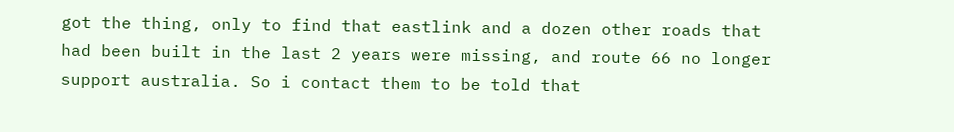got the thing, only to find that eastlink and a dozen other roads that had been built in the last 2 years were missing, and route 66 no longer support australia. So i contact them to be told that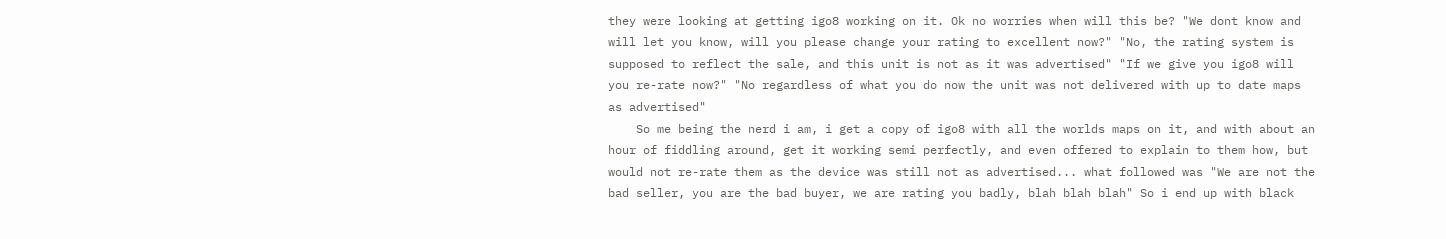they were looking at getting igo8 working on it. Ok no worries when will this be? "We dont know and will let you know, will you please change your rating to excellent now?" "No, the rating system is supposed to reflect the sale, and this unit is not as it was advertised" "If we give you igo8 will you re-rate now?" "No regardless of what you do now the unit was not delivered with up to date maps as advertised"
    So me being the nerd i am, i get a copy of igo8 with all the worlds maps on it, and with about an hour of fiddling around, get it working semi perfectly, and even offered to explain to them how, but would not re-rate them as the device was still not as advertised... what followed was "We are not the bad seller, you are the bad buyer, we are rating you badly, blah blah blah" So i end up with black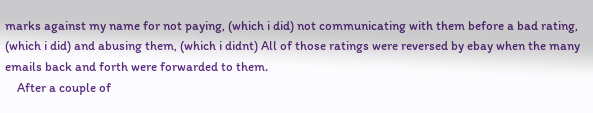marks against my name for not paying, (which i did) not communicating with them before a bad rating, (which i did) and abusing them, (which i didnt) All of those ratings were reversed by ebay when the many emails back and forth were forwarded to them.
    After a couple of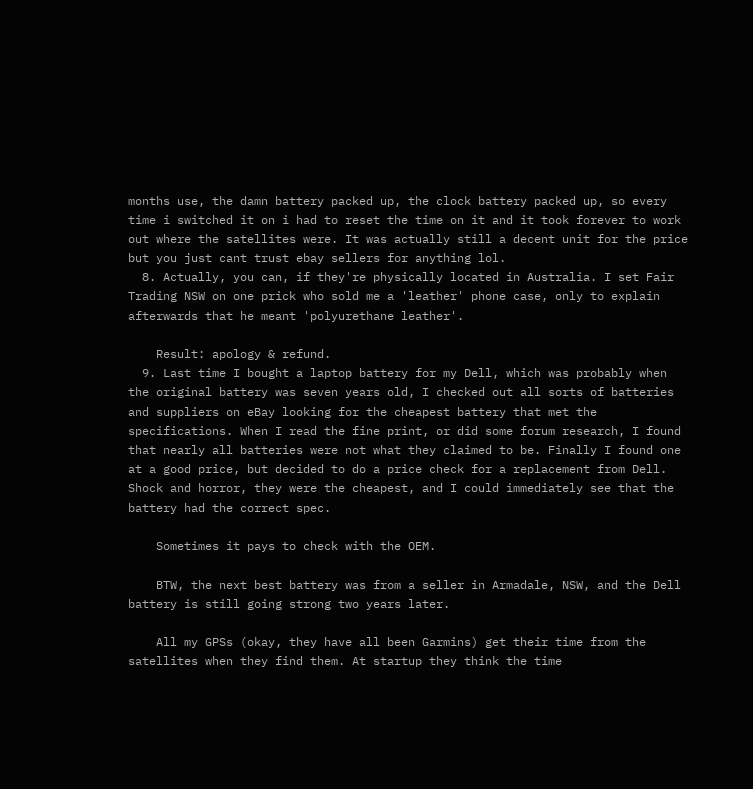months use, the damn battery packed up, the clock battery packed up, so every time i switched it on i had to reset the time on it and it took forever to work out where the satellites were. It was actually still a decent unit for the price but you just cant trust ebay sellers for anything lol.
  8. Actually, you can, if they're physically located in Australia. I set Fair Trading NSW on one prick who sold me a 'leather' phone case, only to explain afterwards that he meant 'polyurethane leather'.

    Result: apology & refund.
  9. Last time I bought a laptop battery for my Dell, which was probably when the original battery was seven years old, I checked out all sorts of batteries and suppliers on eBay looking for the cheapest battery that met the specifications. When I read the fine print, or did some forum research, I found that nearly all batteries were not what they claimed to be. Finally I found one at a good price, but decided to do a price check for a replacement from Dell. Shock and horror, they were the cheapest, and I could immediately see that the battery had the correct spec.

    Sometimes it pays to check with the OEM.

    BTW, the next best battery was from a seller in Armadale, NSW, and the Dell battery is still going strong two years later.

    All my GPSs (okay, they have all been Garmins) get their time from the satellites when they find them. At startup they think the time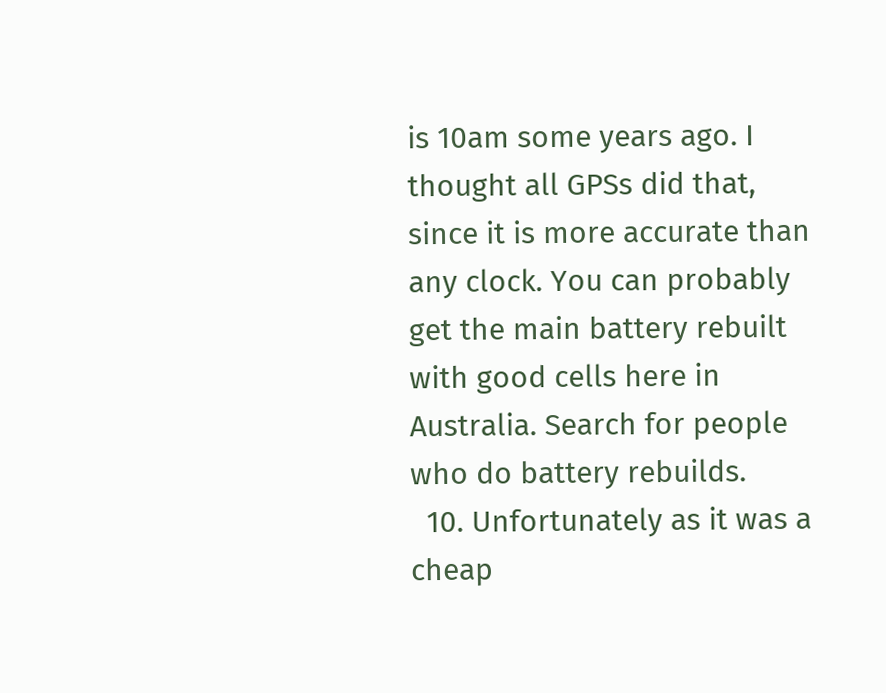is 10am some years ago. I thought all GPSs did that, since it is more accurate than any clock. You can probably get the main battery rebuilt with good cells here in Australia. Search for people who do battery rebuilds.
  10. Unfortunately as it was a cheap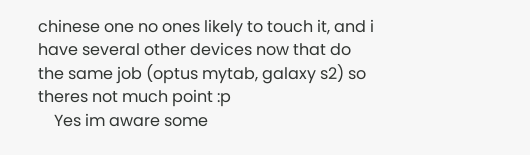chinese one no ones likely to touch it, and i have several other devices now that do the same job (optus mytab, galaxy s2) so theres not much point :p
    Yes im aware some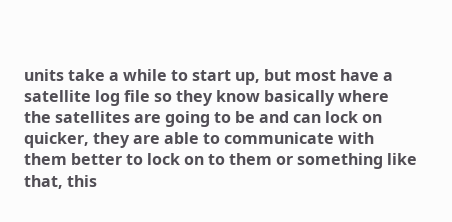units take a while to start up, but most have a satellite log file so they know basically where the satellites are going to be and can lock on quicker, they are able to communicate with them better to lock on to them or something like that, this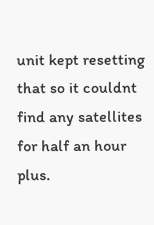unit kept resetting that so it couldnt find any satellites for half an hour plus.